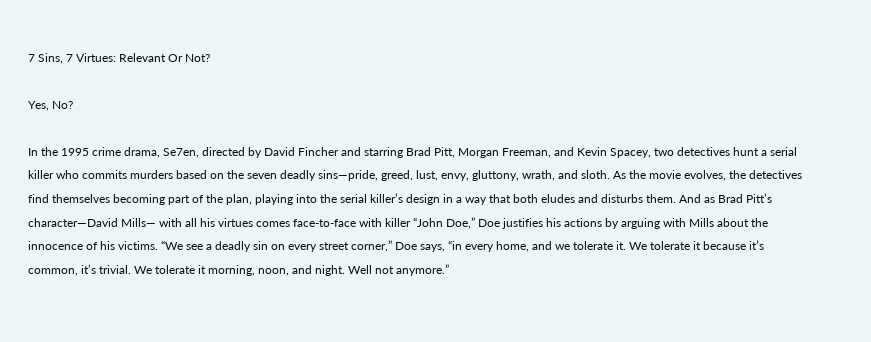7 Sins, 7 Virtues: Relevant Or Not?

Yes, No?

In the 1995 crime drama, Se7en, directed by David Fincher and starring Brad Pitt, Morgan Freeman, and Kevin Spacey, two detectives hunt a serial killer who commits murders based on the seven deadly sins—pride, greed, lust, envy, gluttony, wrath, and sloth. As the movie evolves, the detectives find themselves becoming part of the plan, playing into the serial killer’s design in a way that both eludes and disturbs them. And as Brad Pitt’s character—David Mills— with all his virtues comes face-to-face with killer “John Doe,” Doe justifies his actions by arguing with Mills about the innocence of his victims. “We see a deadly sin on every street corner,” Doe says, “in every home, and we tolerate it. We tolerate it because it’s common, it’s trivial. We tolerate it morning, noon, and night. Well not anymore.”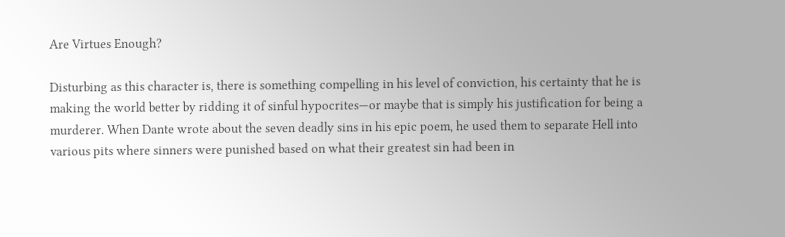Are Virtues Enough?

Disturbing as this character is, there is something compelling in his level of conviction, his certainty that he is making the world better by ridding it of sinful hypocrites—or maybe that is simply his justification for being a murderer. When Dante wrote about the seven deadly sins in his epic poem, he used them to separate Hell into various pits where sinners were punished based on what their greatest sin had been in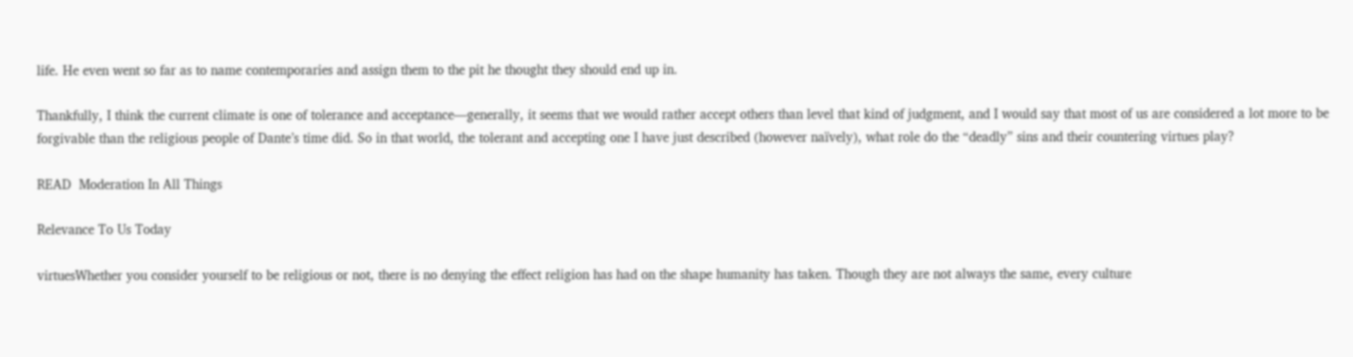life. He even went so far as to name contemporaries and assign them to the pit he thought they should end up in.

Thankfully, I think the current climate is one of tolerance and acceptance—generally, it seems that we would rather accept others than level that kind of judgment, and I would say that most of us are considered a lot more to be forgivable than the religious people of Dante’s time did. So in that world, the tolerant and accepting one I have just described (however naïvely), what role do the “deadly” sins and their countering virtues play?

READ  Moderation In All Things

Relevance To Us Today

virtuesWhether you consider yourself to be religious or not, there is no denying the effect religion has had on the shape humanity has taken. Though they are not always the same, every culture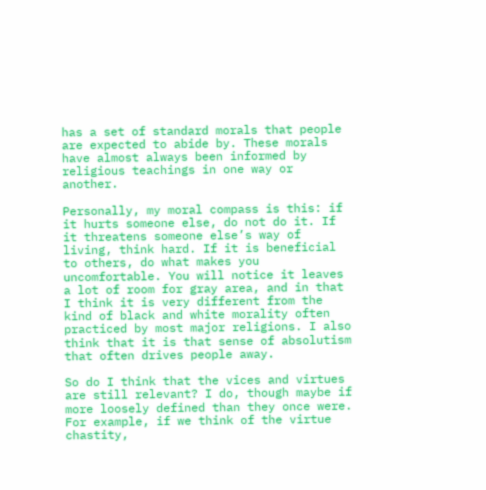has a set of standard morals that people are expected to abide by. These morals have almost always been informed by religious teachings in one way or another.

Personally, my moral compass is this: if it hurts someone else, do not do it. If it threatens someone else’s way of living, think hard. If it is beneficial to others, do what makes you uncomfortable. You will notice it leaves a lot of room for gray area, and in that I think it is very different from the kind of black and white morality often practiced by most major religions. I also think that it is that sense of absolutism that often drives people away.

So do I think that the vices and virtues are still relevant? I do, though maybe if more loosely defined than they once were. For example, if we think of the virtue chastity,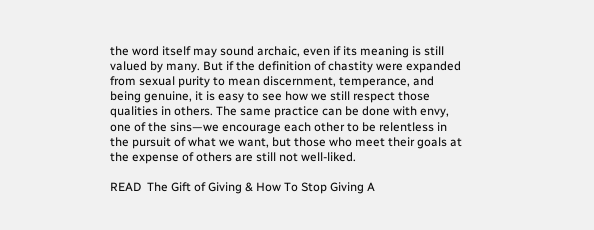the word itself may sound archaic, even if its meaning is still valued by many. But if the definition of chastity were expanded from sexual purity to mean discernment, temperance, and being genuine, it is easy to see how we still respect those qualities in others. The same practice can be done with envy, one of the sins—we encourage each other to be relentless in the pursuit of what we want, but those who meet their goals at the expense of others are still not well-liked.

READ  The Gift of Giving & How To Stop Giving A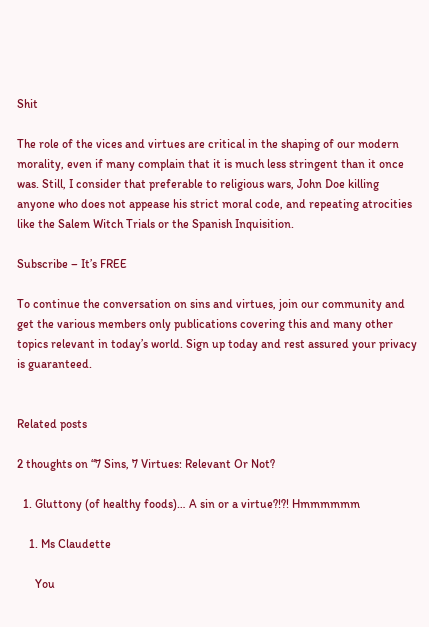Shit

The role of the vices and virtues are critical in the shaping of our modern morality, even if many complain that it is much less stringent than it once was. Still, I consider that preferable to religious wars, John Doe killing anyone who does not appease his strict moral code, and repeating atrocities like the Salem Witch Trials or the Spanish Inquisition.

Subscribe – It’s FREE

To continue the conversation on sins and virtues, join our community and get the various members only publications covering this and many other topics relevant in today’s world. Sign up today and rest assured your privacy is guaranteed.


Related posts

2 thoughts on “7 Sins, 7 Virtues: Relevant Or Not?

  1. Gluttony (of healthy foods)… A sin or a virtue?!?! Hmmmmmm

    1. Ms Claudette

      You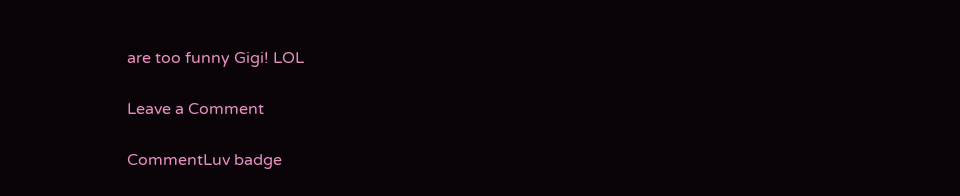are too funny Gigi! LOL

Leave a Comment

CommentLuv badge